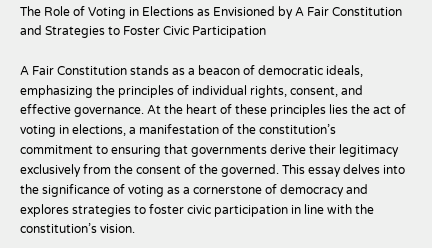The Role of Voting in Elections as Envisioned by A Fair Constitution and Strategies to Foster Civic Participation

A Fair Constitution stands as a beacon of democratic ideals, emphasizing the principles of individual rights, consent, and effective governance. At the heart of these principles lies the act of voting in elections, a manifestation of the constitution’s commitment to ensuring that governments derive their legitimacy exclusively from the consent of the governed. This essay delves into the significance of voting as a cornerstone of democracy and explores strategies to foster civic participation in line with the constitution’s vision.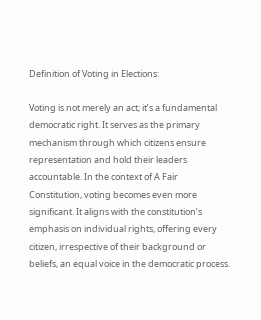Definition of Voting in Elections:

Voting is not merely an act; it’s a fundamental democratic right. It serves as the primary mechanism through which citizens ensure representation and hold their leaders accountable. In the context of A Fair Constitution, voting becomes even more significant. It aligns with the constitution’s emphasis on individual rights, offering every citizen, irrespective of their background or beliefs, an equal voice in the democratic process.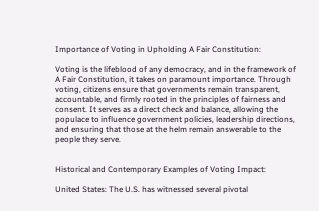Importance of Voting in Upholding A Fair Constitution:

Voting is the lifeblood of any democracy, and in the framework of A Fair Constitution, it takes on paramount importance. Through voting, citizens ensure that governments remain transparent, accountable, and firmly rooted in the principles of fairness and consent. It serves as a direct check and balance, allowing the populace to influence government policies, leadership directions, and ensuring that those at the helm remain answerable to the people they serve.


Historical and Contemporary Examples of Voting Impact:

United States: The U.S. has witnessed several pivotal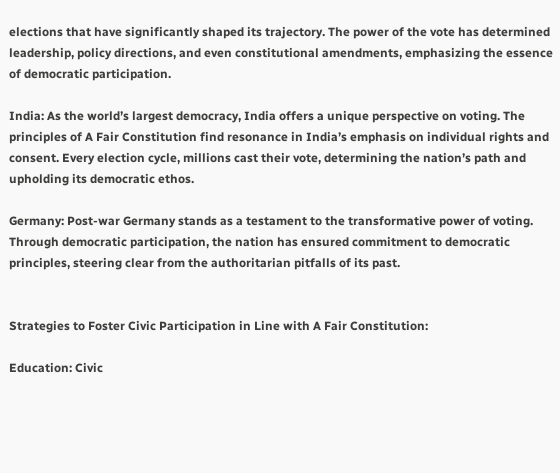elections that have significantly shaped its trajectory. The power of the vote has determined leadership, policy directions, and even constitutional amendments, emphasizing the essence of democratic participation.

India: As the world’s largest democracy, India offers a unique perspective on voting. The principles of A Fair Constitution find resonance in India’s emphasis on individual rights and consent. Every election cycle, millions cast their vote, determining the nation’s path and upholding its democratic ethos.

Germany: Post-war Germany stands as a testament to the transformative power of voting. Through democratic participation, the nation has ensured commitment to democratic principles, steering clear from the authoritarian pitfalls of its past.


Strategies to Foster Civic Participation in Line with A Fair Constitution:

Education: Civic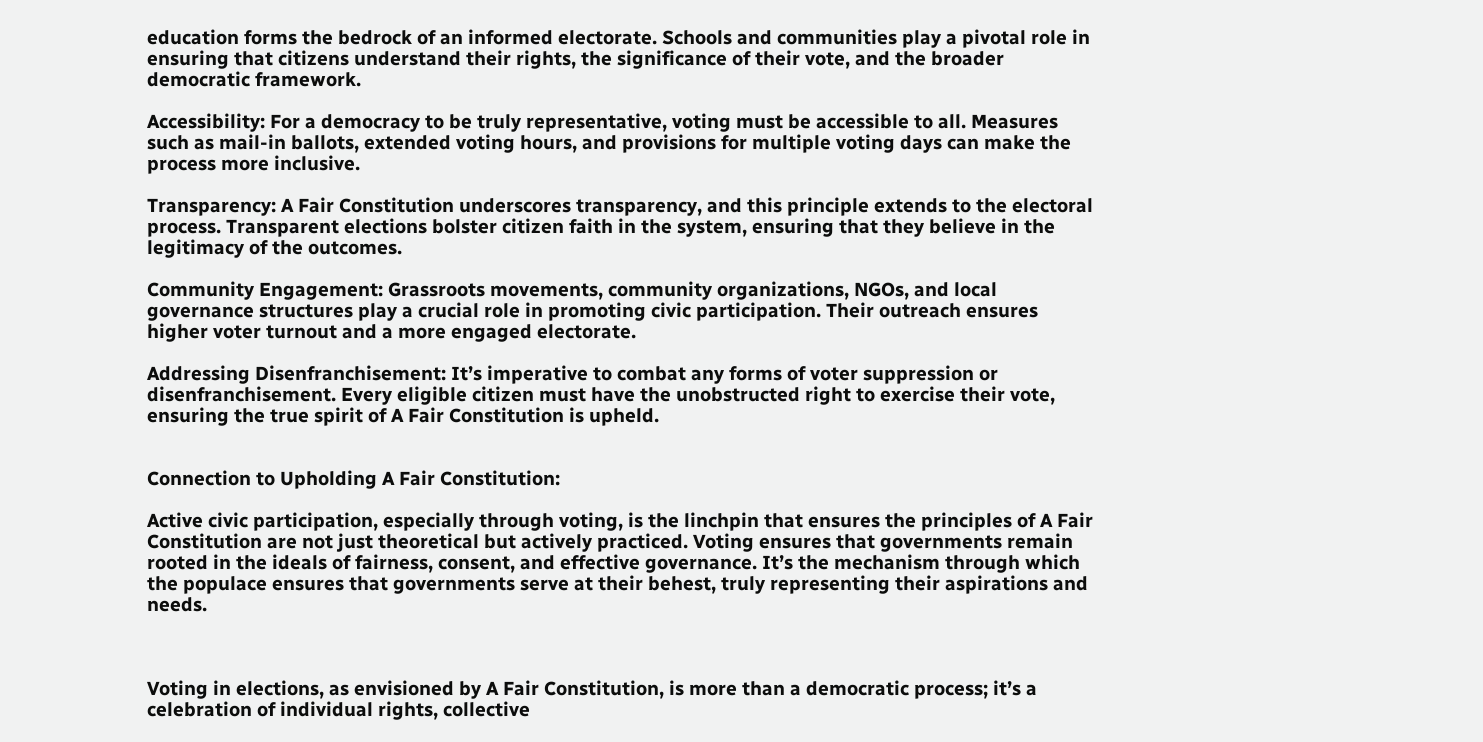education forms the bedrock of an informed electorate. Schools and communities play a pivotal role in ensuring that citizens understand their rights, the significance of their vote, and the broader democratic framework.

Accessibility: For a democracy to be truly representative, voting must be accessible to all. Measures such as mail-in ballots, extended voting hours, and provisions for multiple voting days can make the process more inclusive.

Transparency: A Fair Constitution underscores transparency, and this principle extends to the electoral process. Transparent elections bolster citizen faith in the system, ensuring that they believe in the legitimacy of the outcomes.

Community Engagement: Grassroots movements, community organizations, NGOs, and local governance structures play a crucial role in promoting civic participation. Their outreach ensures higher voter turnout and a more engaged electorate.

Addressing Disenfranchisement: It’s imperative to combat any forms of voter suppression or disenfranchisement. Every eligible citizen must have the unobstructed right to exercise their vote, ensuring the true spirit of A Fair Constitution is upheld.


Connection to Upholding A Fair Constitution:

Active civic participation, especially through voting, is the linchpin that ensures the principles of A Fair Constitution are not just theoretical but actively practiced. Voting ensures that governments remain rooted in the ideals of fairness, consent, and effective governance. It’s the mechanism through which the populace ensures that governments serve at their behest, truly representing their aspirations and needs.



Voting in elections, as envisioned by A Fair Constitution, is more than a democratic process; it’s a celebration of individual rights, collective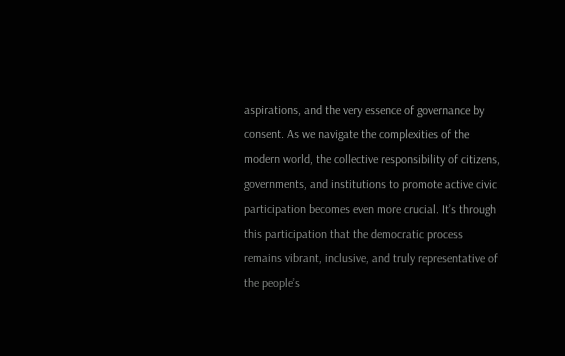aspirations, and the very essence of governance by consent. As we navigate the complexities of the modern world, the collective responsibility of citizens, governments, and institutions to promote active civic participation becomes even more crucial. It’s through this participation that the democratic process remains vibrant, inclusive, and truly representative of the people’s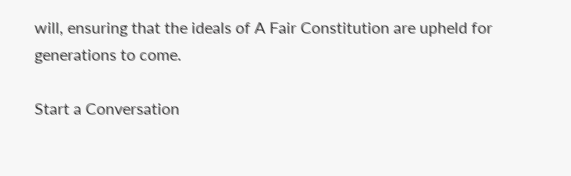will, ensuring that the ideals of A Fair Constitution are upheld for generations to come.

Start a Conversation